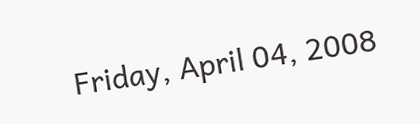Friday, April 04, 2008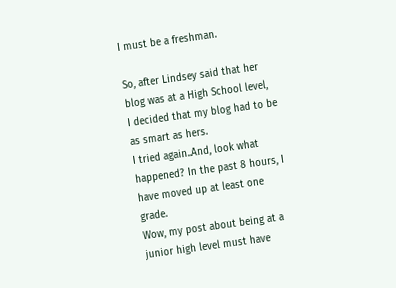I must be a freshman.

So, after Lindsey said that her blog was at a High School level,
I decided that my blog had to be as smart as hers.
I tried again..And, look what happened? In the past 8 hours, I have moved up at least one grade.
Wow, my post about being at a junior high level must have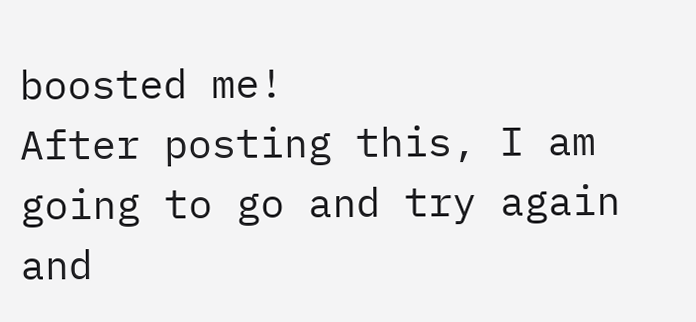boosted me!
After posting this, I am going to go and try again and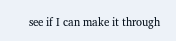see if I can make it through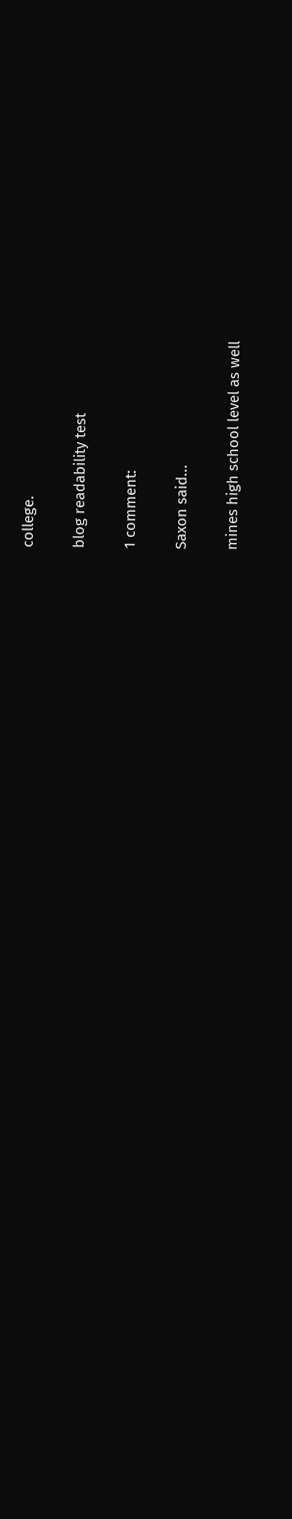college.

blog readability test

1 comment:

Saxon said...

mines high school level as well